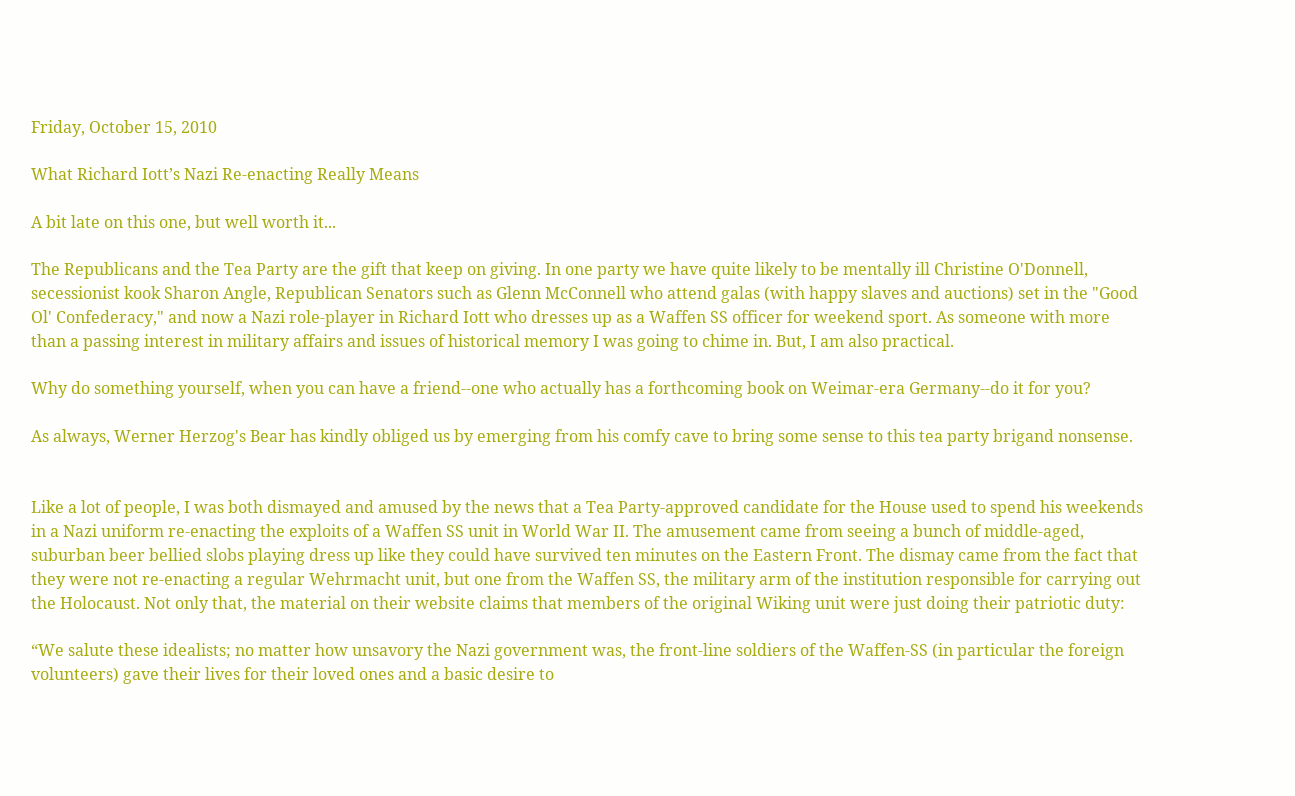Friday, October 15, 2010

What Richard Iott’s Nazi Re-enacting Really Means

A bit late on this one, but well worth it...

The Republicans and the Tea Party are the gift that keep on giving. In one party we have quite likely to be mentally ill Christine O'Donnell, secessionist kook Sharon Angle, Republican Senators such as Glenn McConnell who attend galas (with happy slaves and auctions) set in the "Good Ol' Confederacy," and now a Nazi role-player in Richard Iott who dresses up as a Waffen SS officer for weekend sport. As someone with more than a passing interest in military affairs and issues of historical memory I was going to chime in. But, I am also practical.

Why do something yourself, when you can have a friend--one who actually has a forthcoming book on Weimar-era Germany--do it for you?

As always, Werner Herzog's Bear has kindly obliged us by emerging from his comfy cave to bring some sense to this tea party brigand nonsense.


Like a lot of people, I was both dismayed and amused by the news that a Tea Party-approved candidate for the House used to spend his weekends in a Nazi uniform re-enacting the exploits of a Waffen SS unit in World War II. The amusement came from seeing a bunch of middle-aged, suburban beer bellied slobs playing dress up like they could have survived ten minutes on the Eastern Front. The dismay came from the fact that they were not re-enacting a regular Wehrmacht unit, but one from the Waffen SS, the military arm of the institution responsible for carrying out the Holocaust. Not only that, the material on their website claims that members of the original Wiking unit were just doing their patriotic duty:

“We salute these idealists; no matter how unsavory the Nazi government was, the front-line soldiers of the Waffen-SS (in particular the foreign volunteers) gave their lives for their loved ones and a basic desire to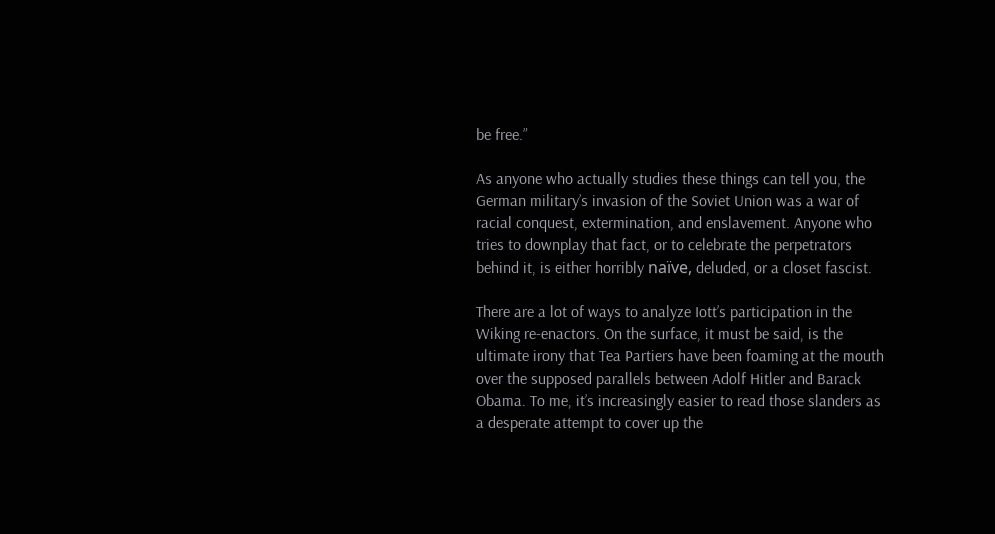be free.”

As anyone who actually studies these things can tell you, the German military’s invasion of the Soviet Union was a war of racial conquest, extermination, and enslavement. Anyone who tries to downplay that fact, or to celebrate the perpetrators behind it, is either horribly naïve, deluded, or a closet fascist.

There are a lot of ways to analyze Iott’s participation in the Wiking re-enactors. On the surface, it must be said, is the ultimate irony that Tea Partiers have been foaming at the mouth over the supposed parallels between Adolf Hitler and Barack Obama. To me, it’s increasingly easier to read those slanders as a desperate attempt to cover up the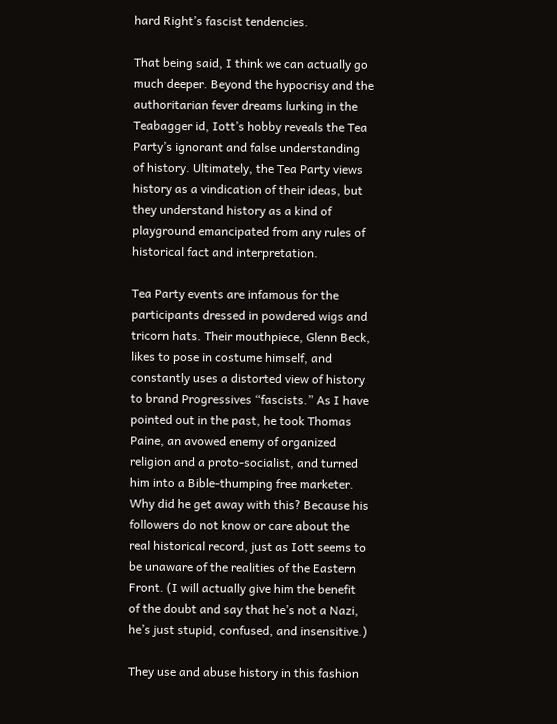hard Right’s fascist tendencies.

That being said, I think we can actually go much deeper. Beyond the hypocrisy and the authoritarian fever dreams lurking in the Teabagger id, Iott’s hobby reveals the Tea Party’s ignorant and false understanding of history. Ultimately, the Tea Party views history as a vindication of their ideas, but they understand history as a kind of playground emancipated from any rules of historical fact and interpretation.

Tea Party events are infamous for the participants dressed in powdered wigs and tricorn hats. Their mouthpiece, Glenn Beck, likes to pose in costume himself, and constantly uses a distorted view of history to brand Progressives “fascists.” As I have pointed out in the past, he took Thomas Paine, an avowed enemy of organized religion and a proto-socialist, and turned him into a Bible-thumping free marketer. Why did he get away with this? Because his followers do not know or care about the real historical record, just as Iott seems to be unaware of the realities of the Eastern Front. (I will actually give him the benefit of the doubt and say that he’s not a Nazi, he’s just stupid, confused, and insensitive.)

They use and abuse history in this fashion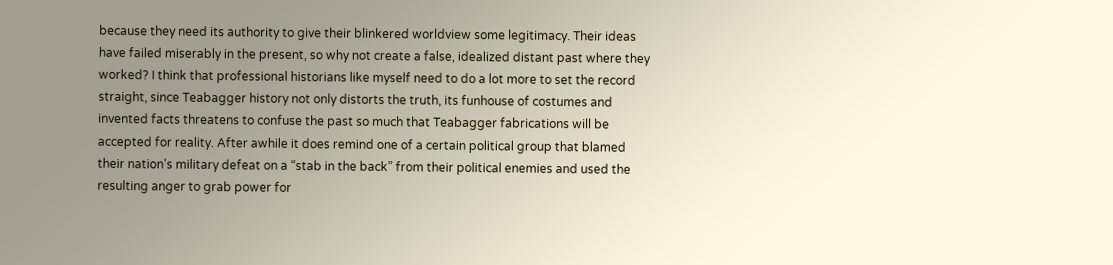because they need its authority to give their blinkered worldview some legitimacy. Their ideas have failed miserably in the present, so why not create a false, idealized distant past where they worked? I think that professional historians like myself need to do a lot more to set the record straight, since Teabagger history not only distorts the truth, its funhouse of costumes and invented facts threatens to confuse the past so much that Teabagger fabrications will be accepted for reality. After awhile it does remind one of a certain political group that blamed their nation’s military defeat on a “stab in the back” from their political enemies and used the resulting anger to grab power for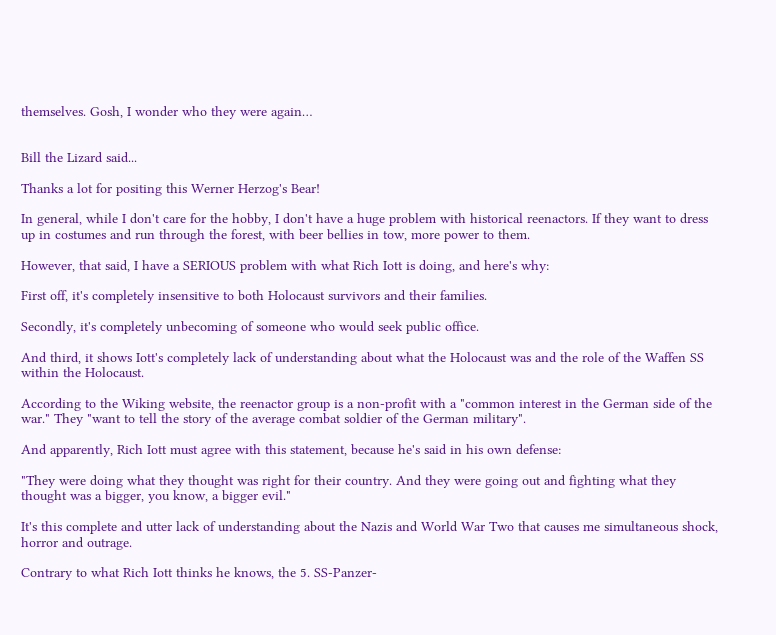themselves. Gosh, I wonder who they were again…


Bill the Lizard said...

Thanks a lot for positing this Werner Herzog's Bear!

In general, while I don't care for the hobby, I don't have a huge problem with historical reenactors. If they want to dress up in costumes and run through the forest, with beer bellies in tow, more power to them.

However, that said, I have a SERIOUS problem with what Rich Iott is doing, and here's why:

First off, it's completely insensitive to both Holocaust survivors and their families.

Secondly, it's completely unbecoming of someone who would seek public office.

And third, it shows Iott's completely lack of understanding about what the Holocaust was and the role of the Waffen SS within the Holocaust.

According to the Wiking website, the reenactor group is a non-profit with a "common interest in the German side of the war." They "want to tell the story of the average combat soldier of the German military".

And apparently, Rich Iott must agree with this statement, because he's said in his own defense:

"They were doing what they thought was right for their country. And they were going out and fighting what they thought was a bigger, you know, a bigger evil."

It's this complete and utter lack of understanding about the Nazis and World War Two that causes me simultaneous shock, horror and outrage.

Contrary to what Rich Iott thinks he knows, the 5. SS-Panzer-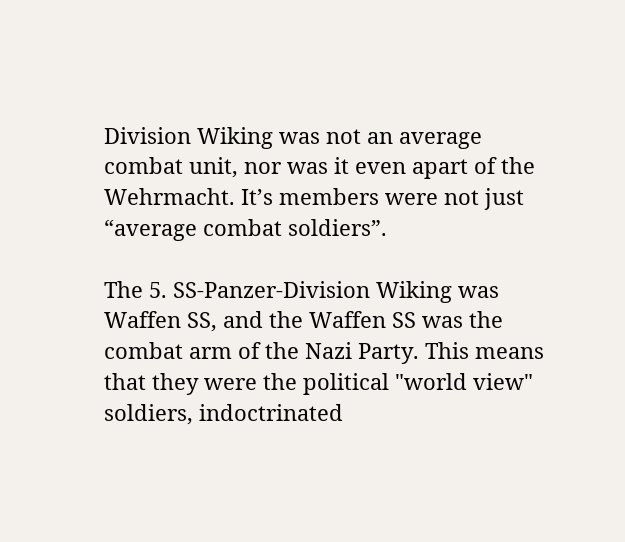Division Wiking was not an average combat unit, nor was it even apart of the Wehrmacht. It’s members were not just “average combat soldiers”.

The 5. SS-Panzer-Division Wiking was Waffen SS, and the Waffen SS was the combat arm of the Nazi Party. This means that they were the political "world view" soldiers, indoctrinated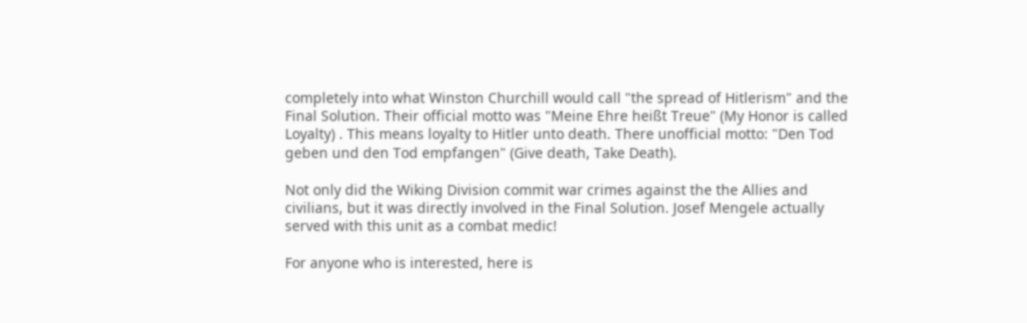completely into what Winston Churchill would call "the spread of Hitlerism" and the Final Solution. Their official motto was "Meine Ehre heißt Treue" (My Honor is called Loyalty) . This means loyalty to Hitler unto death. There unofficial motto: "Den Tod geben und den Tod empfangen" (Give death, Take Death).

Not only did the Wiking Division commit war crimes against the the Allies and civilians, but it was directly involved in the Final Solution. Josef Mengele actually served with this unit as a combat medic!

For anyone who is interested, here is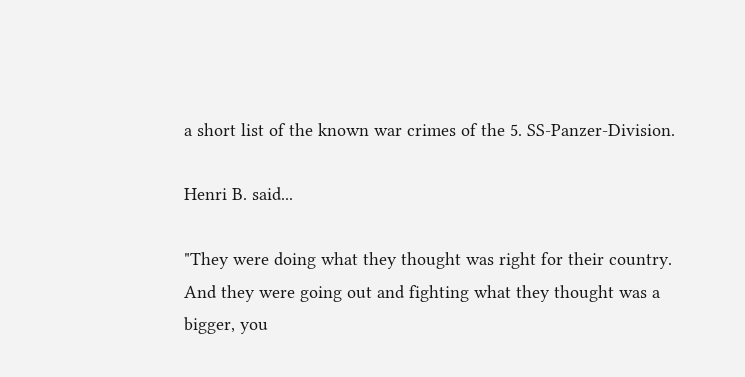a short list of the known war crimes of the 5. SS-Panzer-Division.

Henri B. said...

"They were doing what they thought was right for their country. And they were going out and fighting what they thought was a bigger, you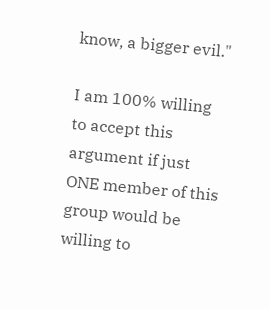know, a bigger evil."

I am 100% willing to accept this argument if just ONE member of this group would be willing to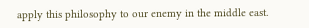apply this philosophy to our enemy in the middle east.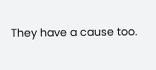They have a cause too.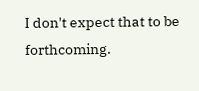I don't expect that to be forthcoming.